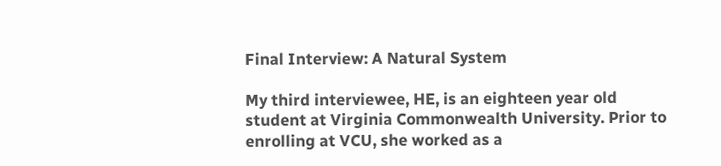Final Interview: A Natural System

My third interviewee, HE, is an eighteen year old student at Virginia Commonwealth University. Prior to enrolling at VCU, she worked as a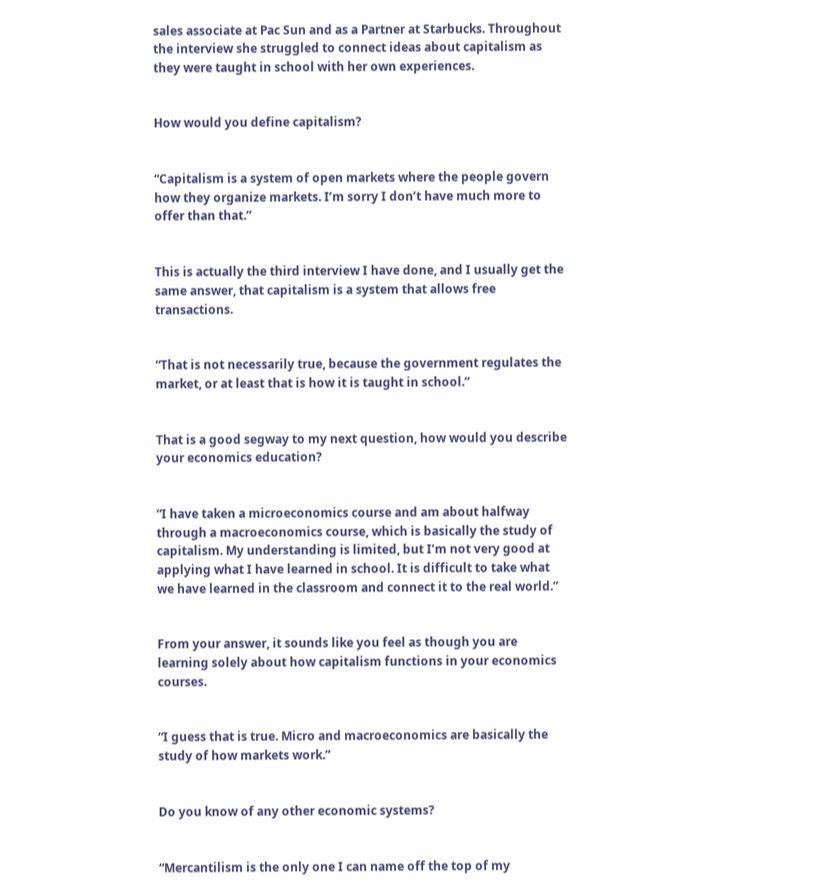sales associate at Pac Sun and as a Partner at Starbucks. Throughout the interview she struggled to connect ideas about capitalism as they were taught in school with her own experiences.


How would you define capitalism?


“Capitalism is a system of open markets where the people govern how they organize markets. I’m sorry I don’t have much more to offer than that.”


This is actually the third interview I have done, and I usually get the same answer, that capitalism is a system that allows free transactions.


“That is not necessarily true, because the government regulates the market, or at least that is how it is taught in school.”


That is a good segway to my next question, how would you describe your economics education?


“I have taken a microeconomics course and am about halfway through a macroeconomics course, which is basically the study of capitalism. My understanding is limited, but I’m not very good at applying what I have learned in school. It is difficult to take what we have learned in the classroom and connect it to the real world.”


From your answer, it sounds like you feel as though you are learning solely about how capitalism functions in your economics courses.


“I guess that is true. Micro and macroeconomics are basically the study of how markets work.”


Do you know of any other economic systems?


“Mercantilism is the only one I can name off the top of my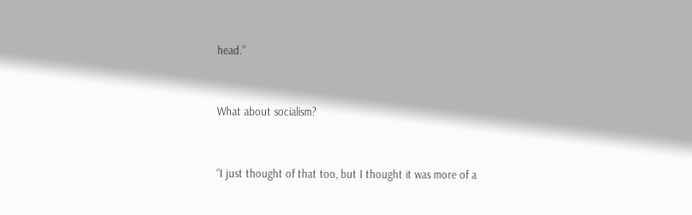head.”


What about socialism?


“I just thought of that too, but I thought it was more of a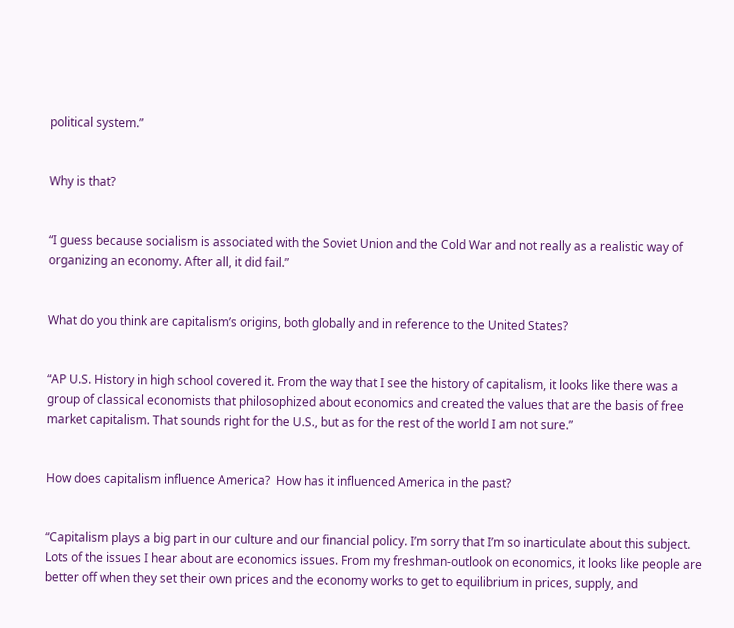political system.”


Why is that?


“I guess because socialism is associated with the Soviet Union and the Cold War and not really as a realistic way of organizing an economy. After all, it did fail.”


What do you think are capitalism’s origins, both globally and in reference to the United States?


“AP U.S. History in high school covered it. From the way that I see the history of capitalism, it looks like there was a group of classical economists that philosophized about economics and created the values that are the basis of free market capitalism. That sounds right for the U.S., but as for the rest of the world I am not sure.”


How does capitalism influence America?  How has it influenced America in the past?


“Capitalism plays a big part in our culture and our financial policy. I’m sorry that I’m so inarticulate about this subject. Lots of the issues I hear about are economics issues. From my freshman-outlook on economics, it looks like people are better off when they set their own prices and the economy works to get to equilibrium in prices, supply, and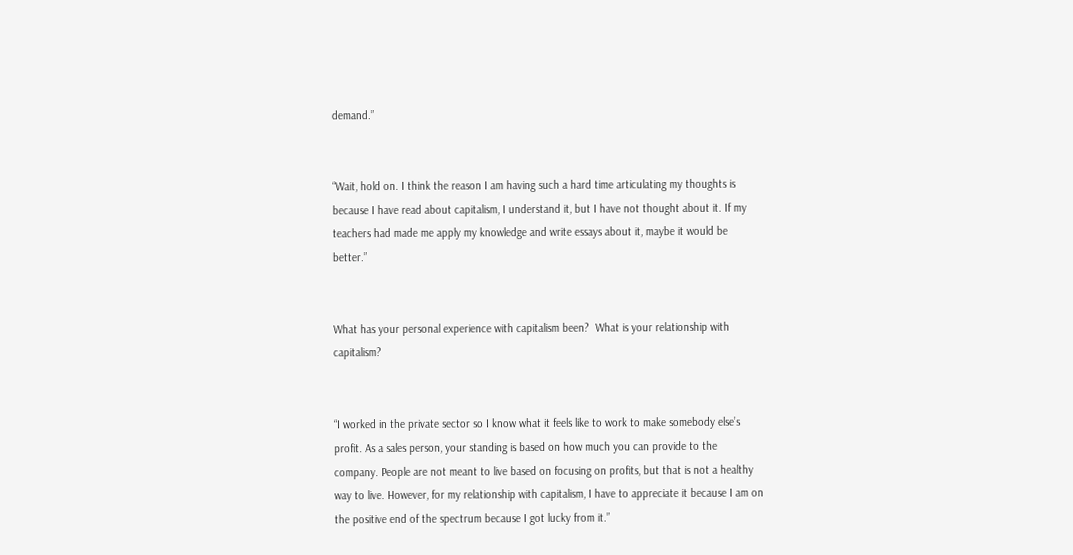demand.”


“Wait, hold on. I think the reason I am having such a hard time articulating my thoughts is because I have read about capitalism, I understand it, but I have not thought about it. If my teachers had made me apply my knowledge and write essays about it, maybe it would be better.”


What has your personal experience with capitalism been?  What is your relationship with capitalism?


“I worked in the private sector so I know what it feels like to work to make somebody else’s profit. As a sales person, your standing is based on how much you can provide to the company. People are not meant to live based on focusing on profits, but that is not a healthy way to live. However, for my relationship with capitalism, I have to appreciate it because I am on the positive end of the spectrum because I got lucky from it.”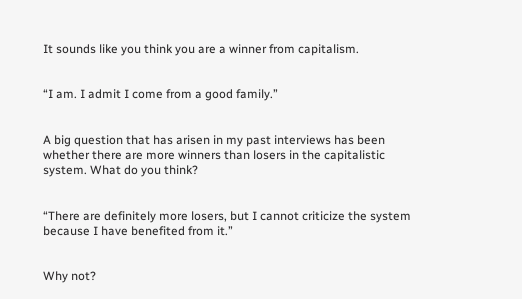It sounds like you think you are a winner from capitalism.


“I am. I admit I come from a good family.”


A big question that has arisen in my past interviews has been whether there are more winners than losers in the capitalistic system. What do you think?


“There are definitely more losers, but I cannot criticize the system because I have benefited from it.”


Why not?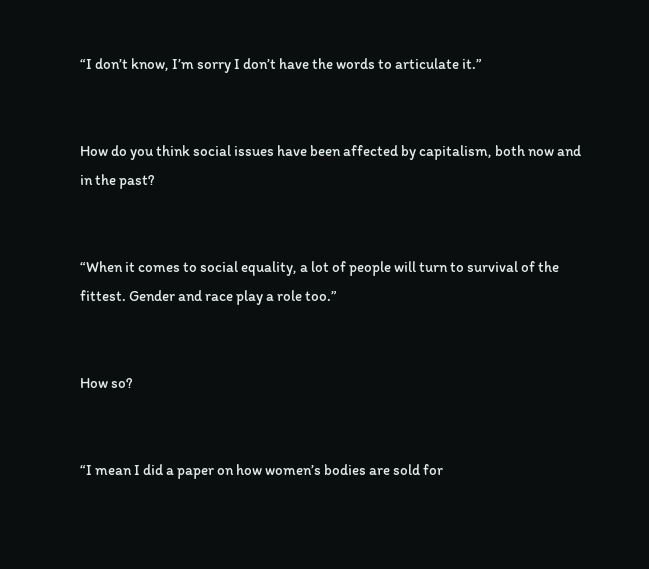“I don’t know, I’m sorry I don’t have the words to articulate it.”


How do you think social issues have been affected by capitalism, both now and in the past?


“When it comes to social equality, a lot of people will turn to survival of the fittest. Gender and race play a role too.”


How so?


“I mean I did a paper on how women’s bodies are sold for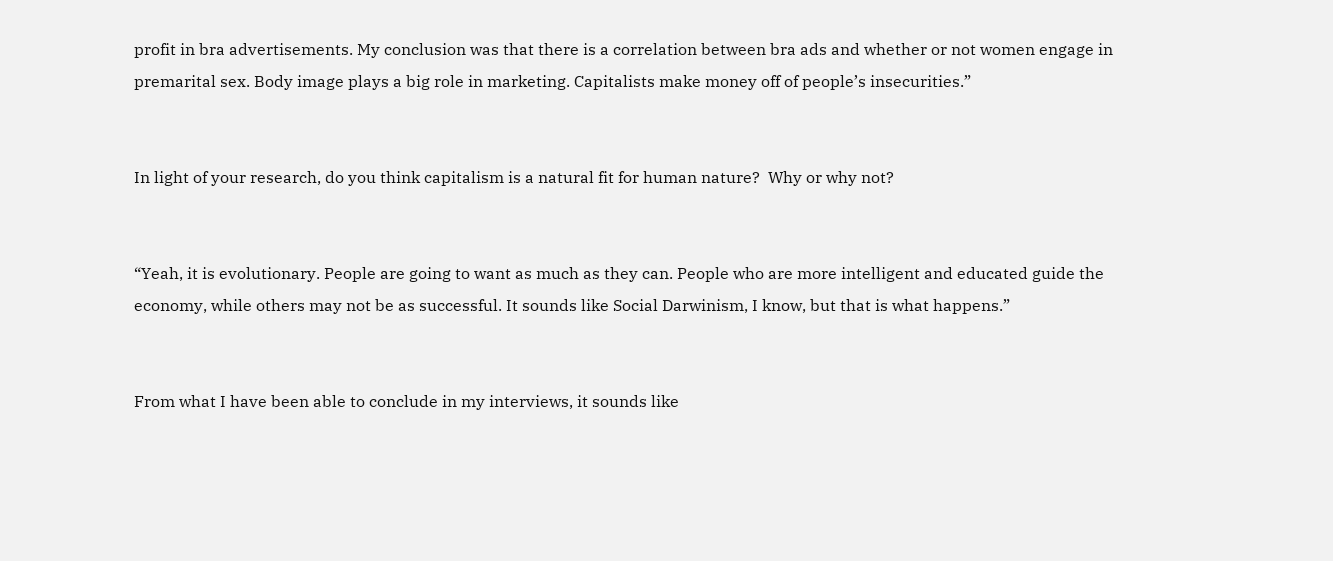profit in bra advertisements. My conclusion was that there is a correlation between bra ads and whether or not women engage in premarital sex. Body image plays a big role in marketing. Capitalists make money off of people’s insecurities.”


In light of your research, do you think capitalism is a natural fit for human nature?  Why or why not?


“Yeah, it is evolutionary. People are going to want as much as they can. People who are more intelligent and educated guide the economy, while others may not be as successful. It sounds like Social Darwinism, I know, but that is what happens.”


From what I have been able to conclude in my interviews, it sounds like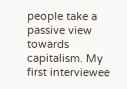people take a passive view towards capitalism. My first interviewee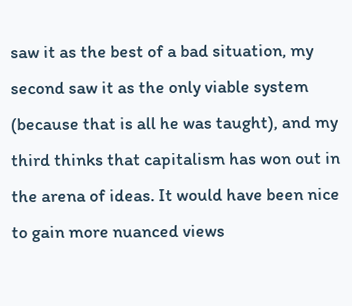saw it as the best of a bad situation, my second saw it as the only viable system (because that is all he was taught), and my third thinks that capitalism has won out in the arena of ideas. It would have been nice to gain more nuanced views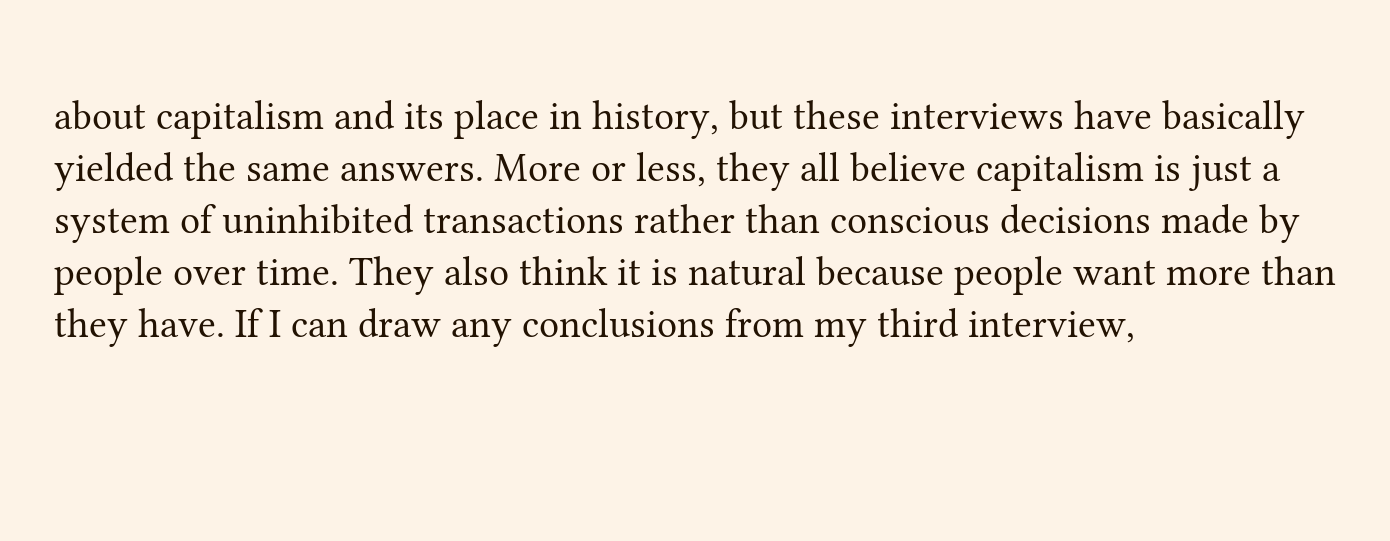about capitalism and its place in history, but these interviews have basically yielded the same answers. More or less, they all believe capitalism is just a system of uninhibited transactions rather than conscious decisions made by people over time. They also think it is natural because people want more than they have. If I can draw any conclusions from my third interview,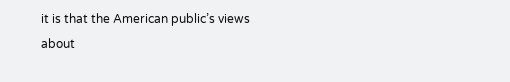it is that the American public’s views about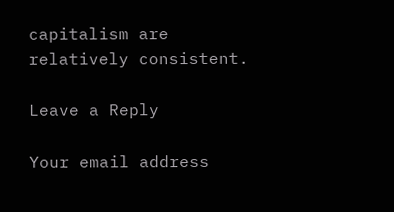capitalism are relatively consistent.

Leave a Reply

Your email address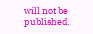will not be published.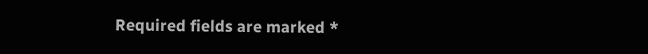Required fields are marked *